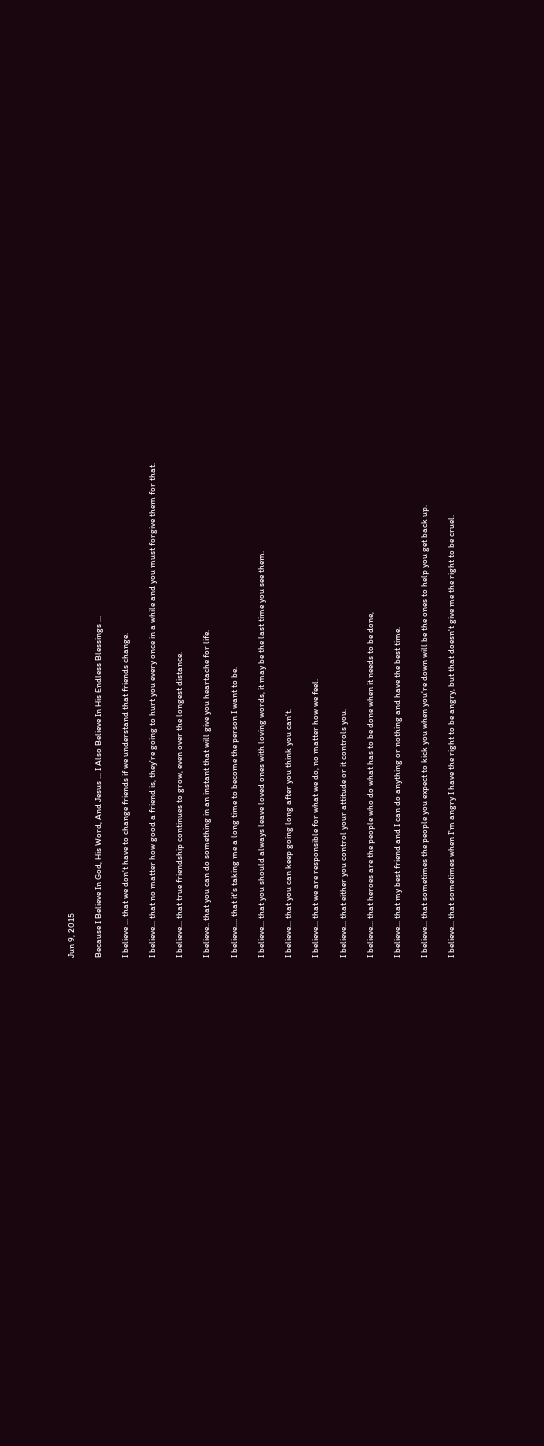Jun 9, 2015

Because I Believe In God, His Word, And Jesus ... I Also Believe In His Endless Blessings ...

I believe ... that we don't have to change friends if we understand that friends change.

I believe... that no matter how good a friend is, they're going to hurt you every once in a while and you must forgive them for that.

I believe... that true friendship continues to grow, even over the longest distance.

I believe.. that you can do something in an instant that will give you heartache for life.

I believe.... that it's taking me a long time to become the person I want to be.

I believe... that you should always leave loved ones with loving words, it may be the last time you see them.

I believe... that you can keep going long after you think you can't.

I believe... that we are responsible for what we do, no matter how we feel.

I believe... that either you control your attitude or it controls you.

I believe... that heroes are the people who do what has to be done when it needs to be done,

I believe... that my best friend and I can do anything or nothing and have the best time.

I believe... that sometimes the people you expect to kick you when you're down will be the ones to help you get back up.

I believe... that sometimes when I'm angry I have the right to be angry, but that doesn't give me the right to be cruel.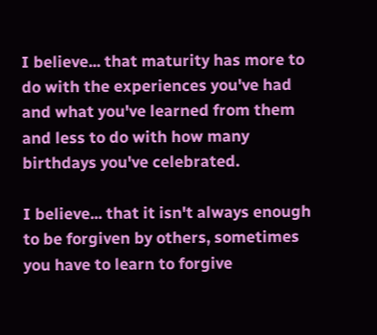I believe... that maturity has more to do with the experiences you've had and what you've learned from them and less to do with how many birthdays you've celebrated.

I believe... that it isn't always enough to be forgiven by others, sometimes you have to learn to forgive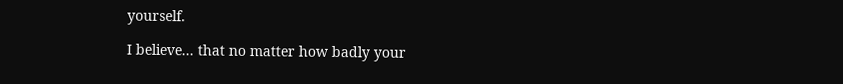yourself.

I believe... that no matter how badly your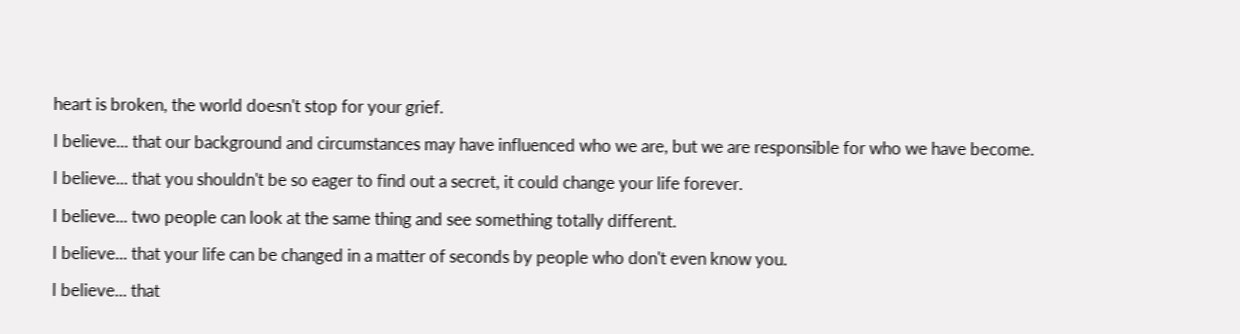heart is broken, the world doesn't stop for your grief.

I believe... that our background and circumstances may have influenced who we are, but we are responsible for who we have become.

I believe... that you shouldn't be so eager to find out a secret, it could change your life forever.

I believe... two people can look at the same thing and see something totally different.

I believe... that your life can be changed in a matter of seconds by people who don't even know you.

I believe... that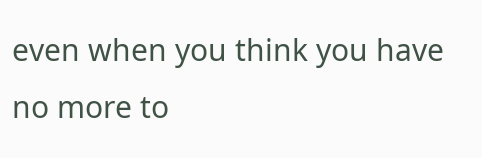even when you think you have no more to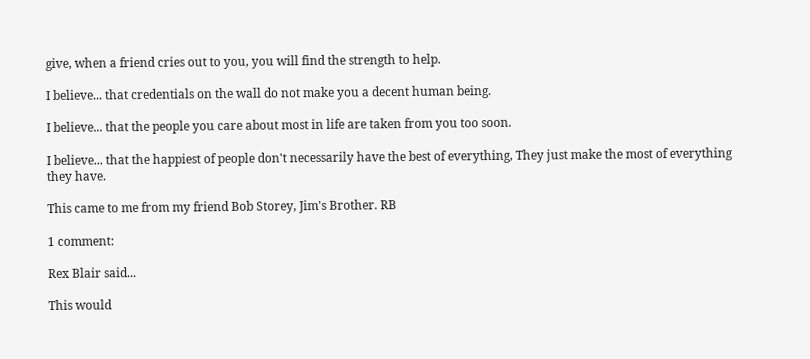give, when a friend cries out to you, you will find the strength to help.

I believe... that credentials on the wall do not make you a decent human being.

I believe... that the people you care about most in life are taken from you too soon.

I believe... that the happiest of people don't necessarily have the best of everything, They just make the most of everything they have.

This came to me from my friend Bob Storey, Jim's Brother. RB

1 comment:

Rex Blair said...

This would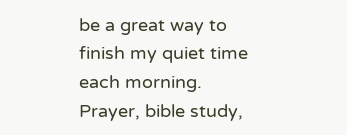be a great way to finish my quiet time each morning.
Prayer, bible study,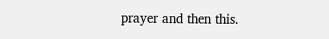prayer and then this.